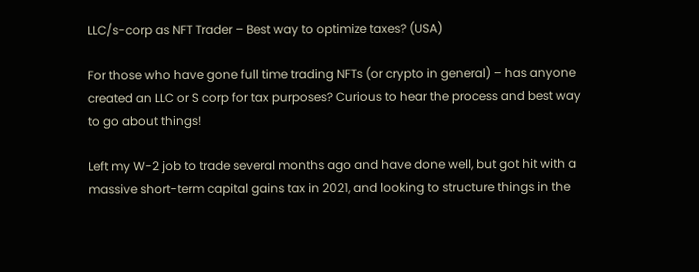LLC/s-corp as NFT Trader – Best way to optimize taxes? (USA)

For those who have gone full time trading NFTs (or crypto in general) – has anyone created an LLC or S corp for tax purposes? Curious to hear the process and best way to go about things!

Left my W-2 job to trade several months ago and have done well, but got hit with a massive short-term capital gains tax in 2021, and looking to structure things in the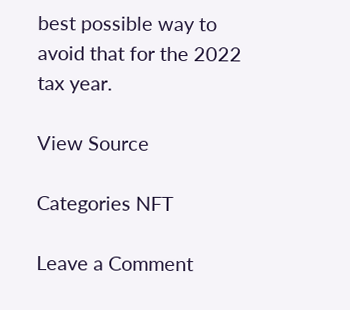best possible way to avoid that for the 2022 tax year.

View Source

Categories NFT

Leave a Comment